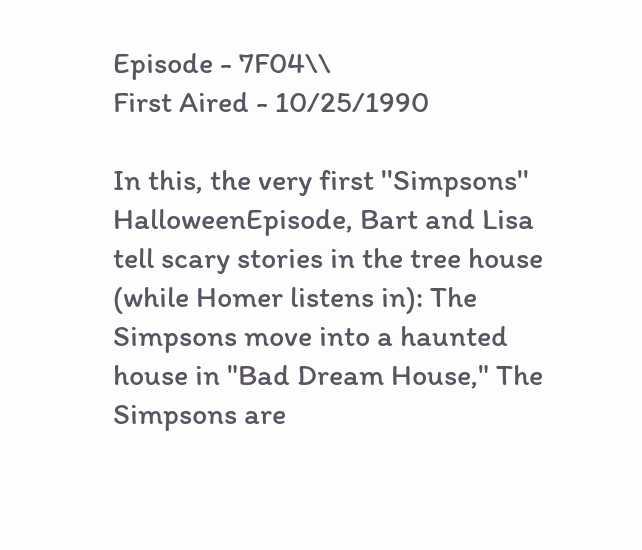Episode - 7F04\\
First Aired - 10/25/1990

In this, the very first ''Simpsons'' HalloweenEpisode, Bart and Lisa tell scary stories in the tree house (while Homer listens in): The Simpsons move into a haunted house in "Bad Dream House," The Simpsons are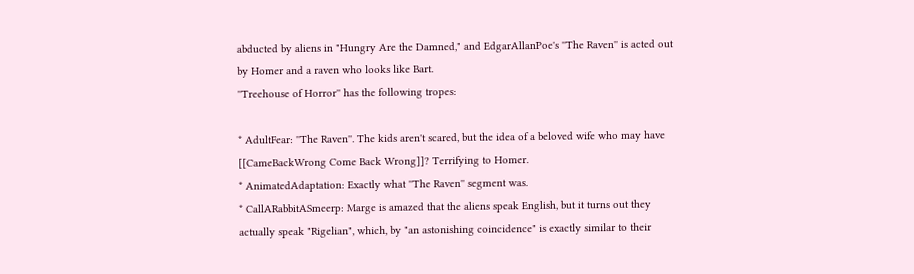abducted by aliens in "Hungry Are the Damned," and EdgarAllanPoe's ''The Raven'' is acted out by Homer and a raven who looks like Bart.
''Treehouse of Horror'' has the following tropes:

* AdultFear: ''The Raven''. The kids aren't scared, but the idea of a beloved wife who may have [[CameBackWrong Come Back Wrong]]? Terrifying to Homer.
* AnimatedAdaptation: Exactly what ''The Raven'' segment was.
* CallARabbitASmeerp: Marge is amazed that the aliens speak English, but it turns out they actually speak "Rigelian", which, by "an astonishing coincidence" is exactly similar to their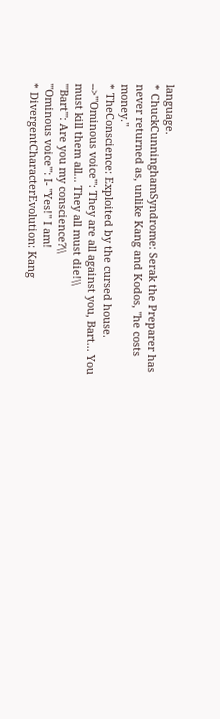language.
* ChuckCunninghamSyndrome: Serak the Preparer has never returned as, unlike Kang and Kodos, "he costs money."
* TheConscience: Exploited by the cursed house.
-->'''Ominous voice''': They are all against you, Bart... You must kill them all... They all must die!\\
'''Bart''': Are you my conscience?\\
'''Ominous voice''': I- ''Yes!'' I am!
* DivergentCharacterEvolution: Kang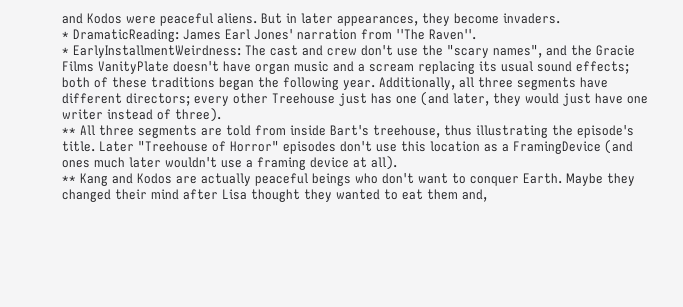and Kodos were peaceful aliens. But in later appearances, they become invaders.
* DramaticReading: James Earl Jones' narration from ''The Raven''.
* EarlyInstallmentWeirdness: The cast and crew don't use the "scary names", and the Gracie Films VanityPlate doesn't have organ music and a scream replacing its usual sound effects; both of these traditions began the following year. Additionally, all three segments have different directors; every other Treehouse just has one (and later, they would just have one writer instead of three).
** All three segments are told from inside Bart's treehouse, thus illustrating the episode's title. Later "Treehouse of Horror" episodes don't use this location as a FramingDevice (and ones much later wouldn't use a framing device at all).
** Kang and Kodos are actually peaceful beings who don't want to conquer Earth. Maybe they changed their mind after Lisa thought they wanted to eat them and,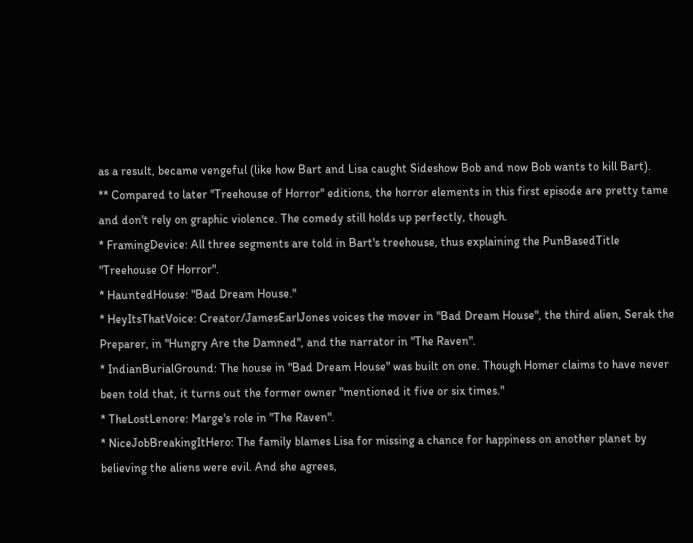as a result, became vengeful (like how Bart and Lisa caught Sideshow Bob and now Bob wants to kill Bart).
** Compared to later ''Treehouse of Horror'' editions, the horror elements in this first episode are pretty tame and don't rely on graphic violence. The comedy still holds up perfectly, though.
* FramingDevice: All three segments are told in Bart's treehouse, thus explaining the PunBasedTitle "Treehouse Of Horror".
* HauntedHouse: "Bad Dream House."
* HeyItsThatVoice: Creator/JamesEarlJones voices the mover in "Bad Dream House", the third alien, Serak the Preparer, in "Hungry Are the Damned", and the narrator in "The Raven".
* IndianBurialGround: The house in "Bad Dream House" was built on one. Though Homer claims to have never been told that, it turns out the former owner "mentioned it five or six times."
* TheLostLenore: Marge's role in "The Raven".
* NiceJobBreakingItHero: The family blames Lisa for missing a chance for happiness on another planet by believing the aliens were evil. And she agrees,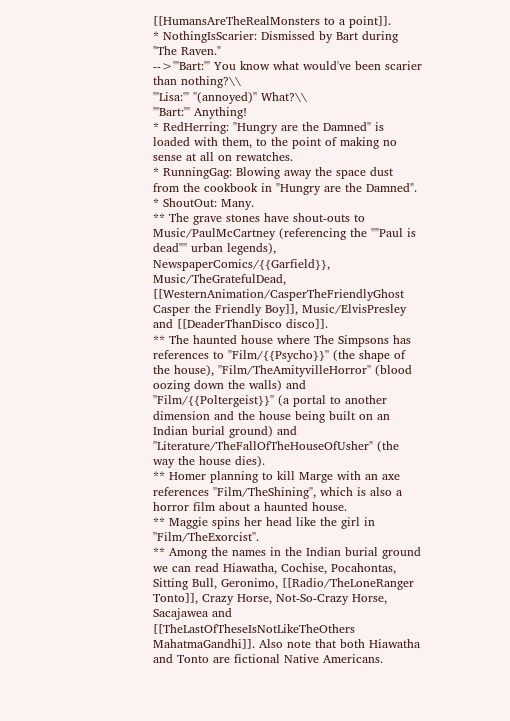[[HumansAreTheRealMonsters to a point]].
* NothingIsScarier: Dismissed by Bart during "The Raven."
-->'''Bart:''' You know what would've been scarier than nothing?\\
'''Lisa:''' ''(annoyed)'' What?\\
'''Bart:''' Anything!
* RedHerring: "Hungry are the Damned" is loaded with them, to the point of making no sense at all on rewatches.
* RunningGag: Blowing away the space dust from the cookbook in "Hungry are the Damned".
* ShoutOut: Many.
** The grave stones have shout-outs to Music/PaulMcCartney (referencing the ''"Paul is dead"'' urban legends), NewspaperComics/{{Garfield}}, Music/TheGratefulDead, [[WesternAnimation/CasperTheFriendlyGhost Casper the Friendly Boy]], Music/ElvisPresley and [[DeaderThanDisco disco]].
** The haunted house where The Simpsons has references to ''Film/{{Psycho}}'' (the shape of the house), ''Film/TheAmityvilleHorror'' (blood oozing down the walls) and ''Film/{{Poltergeist}}'' (a portal to another dimension and the house being built on an Indian burial ground) and ''Literature/TheFallOfTheHouseOfUsher'' (the way the house dies).
** Homer planning to kill Marge with an axe references ''Film/TheShining'', which is also a horror film about a haunted house.
** Maggie spins her head like the girl in ''Film/TheExorcist''.
** Among the names in the Indian burial ground we can read Hiawatha, Cochise, Pocahontas, Sitting Bull, Geronimo, [[Radio/TheLoneRanger Tonto]], Crazy Horse, Not-So-Crazy Horse, Sacajawea and [[TheLastOfTheseIsNotLikeTheOthers MahatmaGandhi]]. Also note that both Hiawatha and Tonto are fictional Native Americans.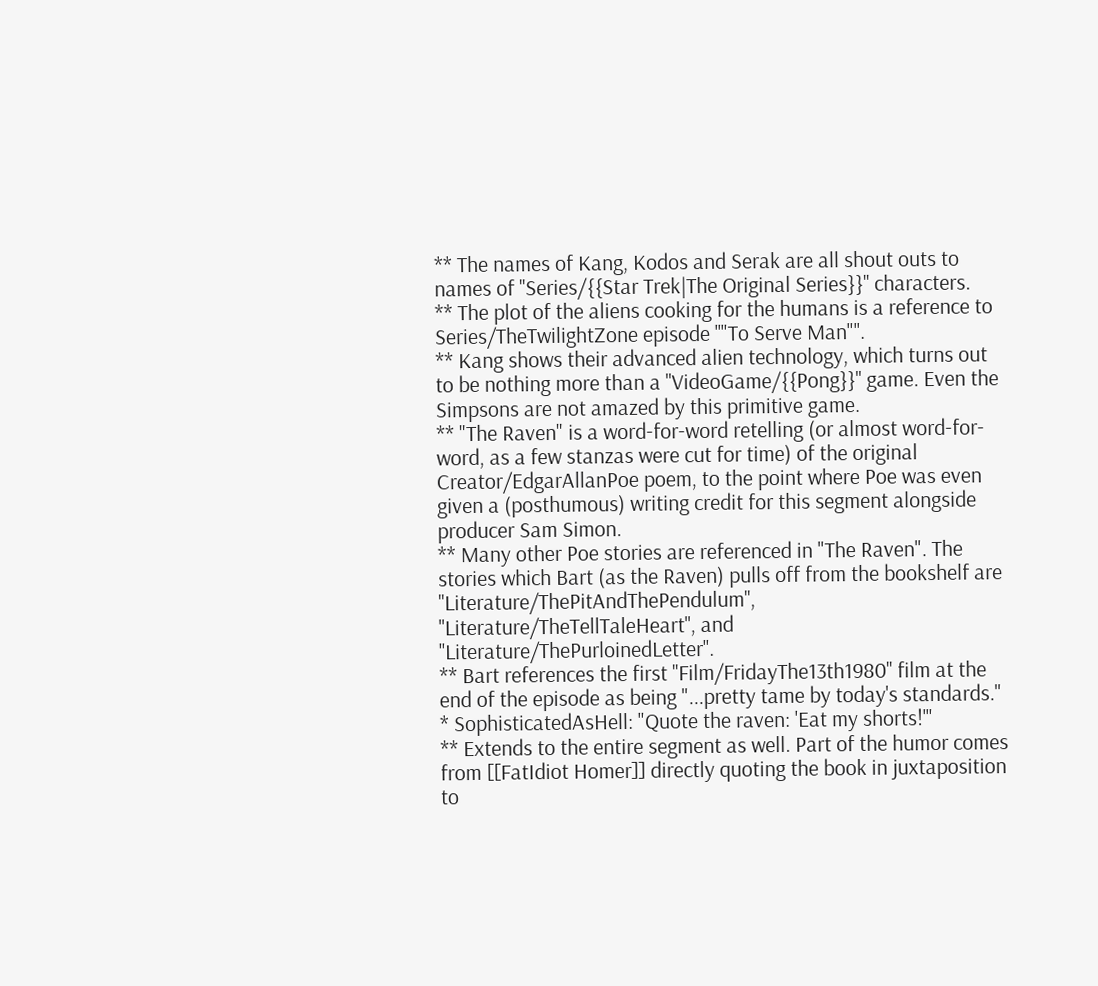** The names of Kang, Kodos and Serak are all shout outs to names of ''Series/{{Star Trek|The Original Series}}'' characters.
** The plot of the aliens cooking for the humans is a reference to Series/TheTwilightZone episode ''"To Serve Man"''.
** Kang shows their advanced alien technology, which turns out to be nothing more than a ''VideoGame/{{Pong}}'' game. Even the Simpsons are not amazed by this primitive game.
** "The Raven" is a word-for-word retelling (or almost word-for-word, as a few stanzas were cut for time) of the original Creator/EdgarAllanPoe poem, to the point where Poe was even given a (posthumous) writing credit for this segment alongside producer Sam Simon.
** Many other Poe stories are referenced in "The Raven". The stories which Bart (as the Raven) pulls off from the bookshelf are ''Literature/ThePitAndThePendulum'', ''Literature/TheTellTaleHeart'', and ''Literature/ThePurloinedLetter''.
** Bart references the first ''Film/FridayThe13th1980'' film at the end of the episode as being "...pretty tame by today's standards."
* SophisticatedAsHell: "Quote the raven: 'Eat my shorts!'"
** Extends to the entire segment as well. Part of the humor comes from [[FatIdiot Homer]] directly quoting the book in juxtaposition to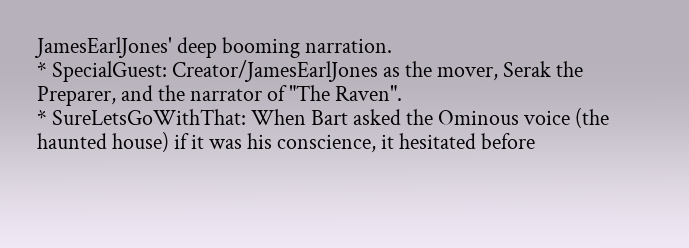JamesEarlJones' deep booming narration.
* SpecialGuest: Creator/JamesEarlJones as the mover, Serak the Preparer, and the narrator of "The Raven".
* SureLetsGoWithThat: When Bart asked the Ominous voice (the haunted house) if it was his conscience, it hesitated before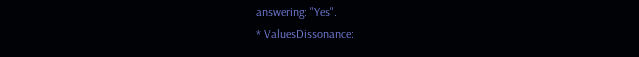answering: "Yes".
* ValuesDissonance: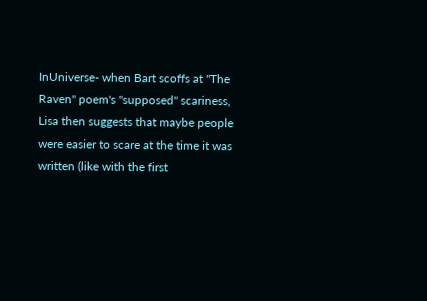InUniverse- when Bart scoffs at ''The Raven'' poem's ''supposed'' scariness, Lisa then suggests that maybe people were easier to scare at the time it was written (like with the first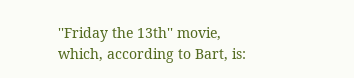''Friday the 13th'' movie, which, according to Bart, is: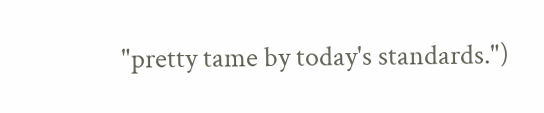"pretty tame by today's standards.")